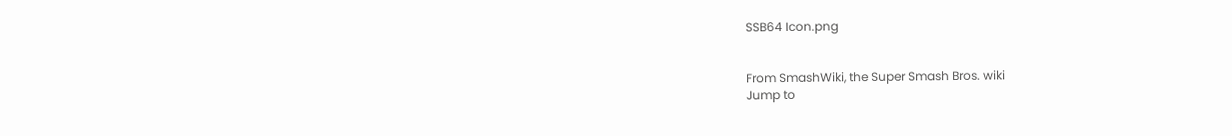SSB64 Icon.png


From SmashWiki, the Super Smash Bros. wiki
Jump to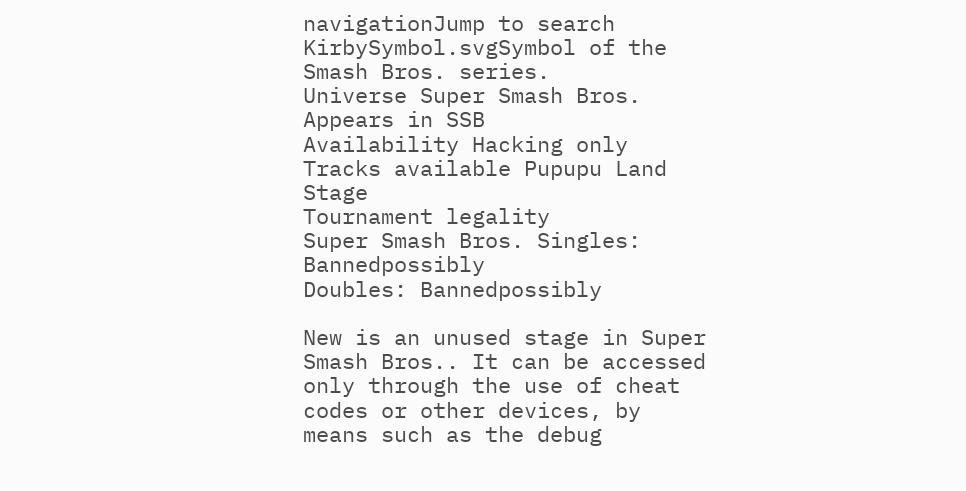navigationJump to search
KirbySymbol.svgSymbol of the Smash Bros. series.
Universe Super Smash Bros.
Appears in SSB
Availability Hacking only
Tracks available Pupupu Land Stage
Tournament legality
Super Smash Bros. Singles: Bannedpossibly
Doubles: Bannedpossibly

New is an unused stage in Super Smash Bros.. It can be accessed only through the use of cheat codes or other devices, by means such as the debug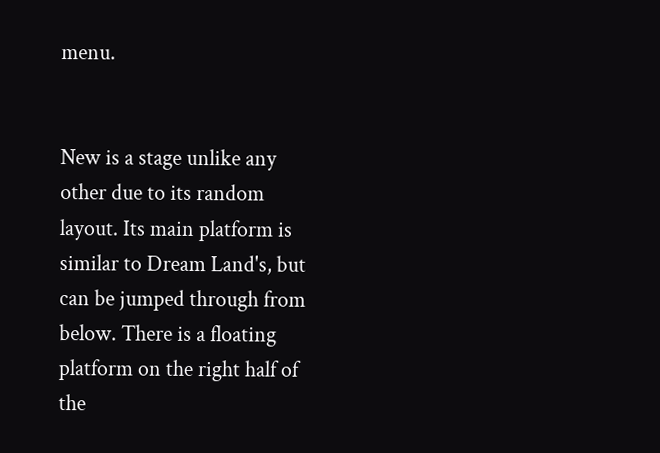menu.


New is a stage unlike any other due to its random layout. Its main platform is similar to Dream Land's, but can be jumped through from below. There is a floating platform on the right half of the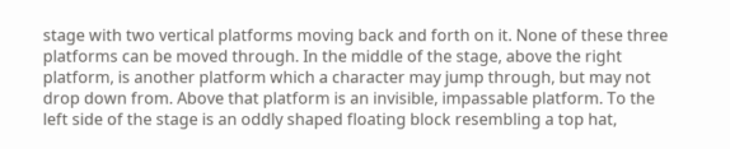stage with two vertical platforms moving back and forth on it. None of these three platforms can be moved through. In the middle of the stage, above the right platform, is another platform which a character may jump through, but may not drop down from. Above that platform is an invisible, impassable platform. To the left side of the stage is an oddly shaped floating block resembling a top hat,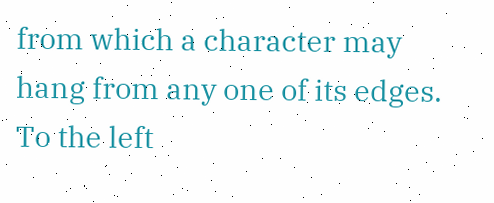from which a character may hang from any one of its edges. To the left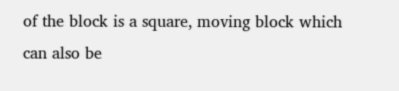of the block is a square, moving block which can also be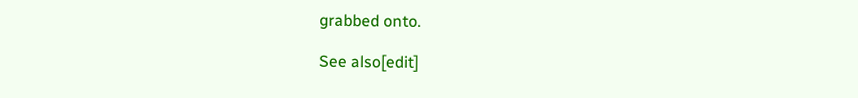grabbed onto.

See also[edit]